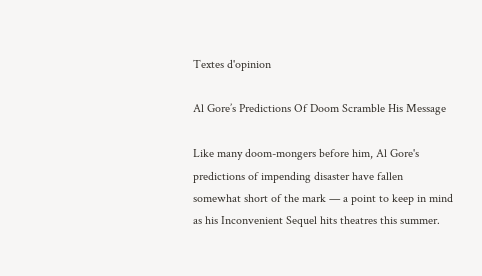Textes d'opinion

Al Gore’s Predictions Of Doom Scramble His Message

Like many doom-mongers before him, Al Gore's predictions of impending disaster have fallen somewhat short of the mark — a point to keep in mind as his Inconvenient Sequel hits theatres this summer.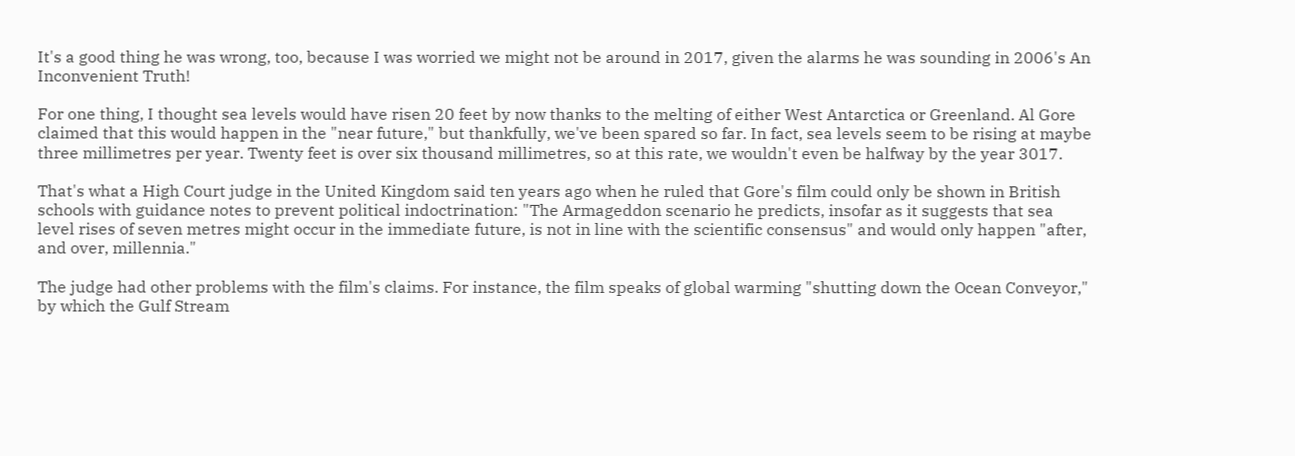It's a good thing he was wrong, too, because I was worried we might not be around in 2017, given the alarms he was sounding in 2006's An Inconvenient Truth!

For one thing, I thought sea levels would have risen 20 feet by now thanks to the melting of either West Antarctica or Greenland. Al Gore claimed that this would happen in the "near future," but thankfully, we've been spared so far. In fact, sea levels seem to be rising at maybe three millimetres per year. Twenty feet is over six thousand millimetres, so at this rate, we wouldn't even be halfway by the year 3017.

That's what a High Court judge in the United Kingdom said ten years ago when he ruled that Gore's film could only be shown in British schools with guidance notes to prevent political indoctrination: "The Armageddon scenario he predicts, insofar as it suggests that sea level rises of seven metres might occur in the immediate future, is not in line with the scientific consensus" and would only happen "after, and over, millennia."

The judge had other problems with the film's claims. For instance, the film speaks of global warming "shutting down the Ocean Conveyor," by which the Gulf Stream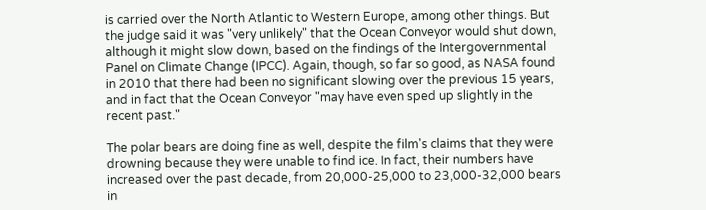is carried over the North Atlantic to Western Europe, among other things. But the judge said it was "very unlikely" that the Ocean Conveyor would shut down, although it might slow down, based on the findings of the Intergovernmental Panel on Climate Change (IPCC). Again, though, so far so good, as NASA found in 2010 that there had been no significant slowing over the previous 15 years, and in fact that the Ocean Conveyor "may have even sped up slightly in the recent past."

The polar bears are doing fine as well, despite the film's claims that they were drowning because they were unable to find ice. In fact, their numbers have increased over the past decade, from 20,000-25,000 to 23,000-32,000 bears in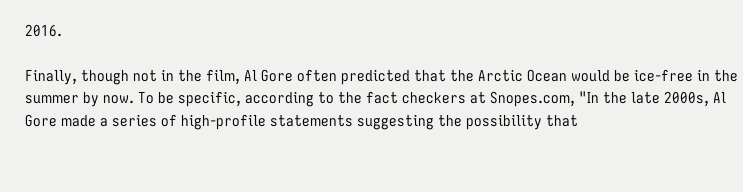2016.

Finally, though not in the film, Al Gore often predicted that the Arctic Ocean would be ice-free in the summer by now. To be specific, according to the fact checkers at Snopes.com, "In the late 2000s, Al Gore made a series of high-profile statements suggesting the possibility that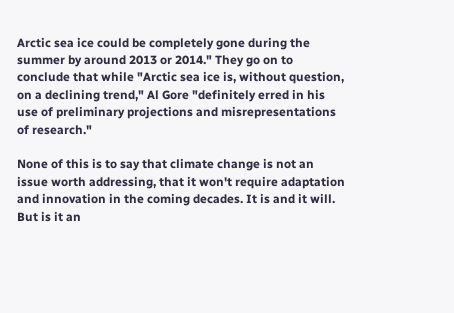Arctic sea ice could be completely gone during the summer by around 2013 or 2014." They go on to conclude that while "Arctic sea ice is, without question, on a declining trend," Al Gore "definitely erred in his use of preliminary projections and misrepresentations of research."

None of this is to say that climate change is not an issue worth addressing, that it won't require adaptation and innovation in the coming decades. It is and it will. But is it an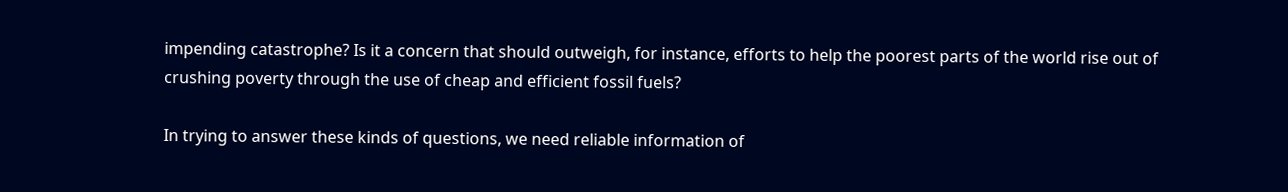impending catastrophe? Is it a concern that should outweigh, for instance, efforts to help the poorest parts of the world rise out of crushing poverty through the use of cheap and efficient fossil fuels?

In trying to answer these kinds of questions, we need reliable information of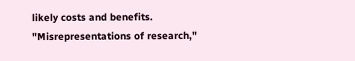likely costs and benefits. "Misrepresentations of research,"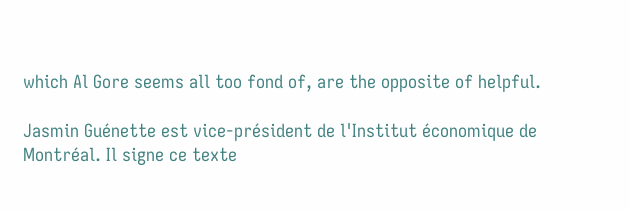which Al Gore seems all too fond of, are the opposite of helpful.

Jasmin Guénette est vice-président de l'Institut économique de Montréal. Il signe ce texte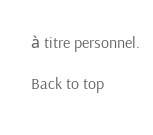à titre personnel.

Back to top